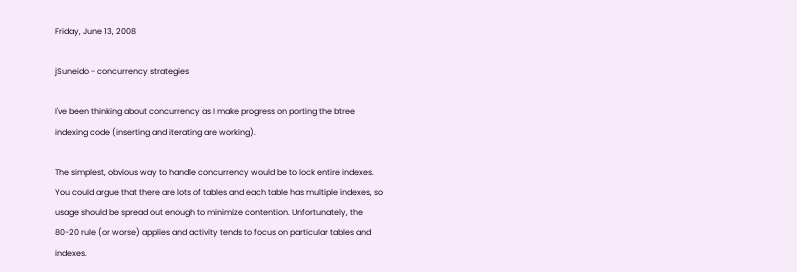Friday, June 13, 2008

jSuneido - concurrency strategies

I've been thinking about concurrency as I make progress on porting the btree indexing code (inserting and iterating are working).

The simplest, obvious way to handle concurrency would be to lock entire indexes. You could argue that there are lots of tables and each table has multiple indexes, so usage should be spread out enough to minimize contention. Unfortunately, the 80-20 rule (or worse) applies and activity tends to focus on particular tables and indexes.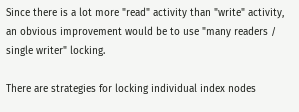Since there is a lot more "read" activity than "write" activity, an obvious improvement would be to use "many readers / single writer" locking.

There are strategies for locking individual index nodes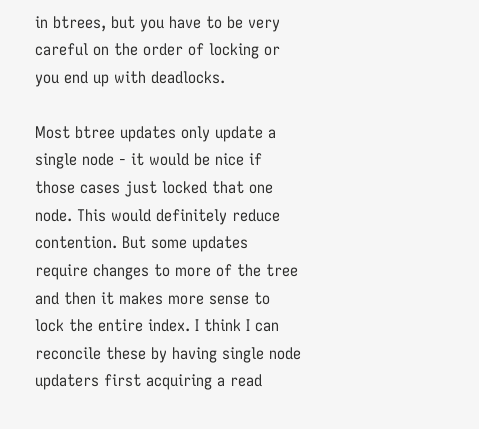in btrees, but you have to be very careful on the order of locking or you end up with deadlocks.

Most btree updates only update a single node - it would be nice if those cases just locked that one node. This would definitely reduce contention. But some updates require changes to more of the tree and then it makes more sense to lock the entire index. I think I can reconcile these by having single node updaters first acquiring a read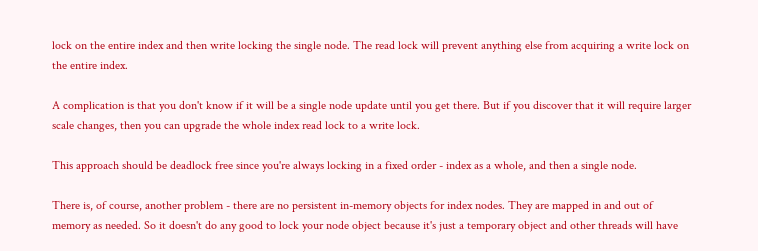lock on the entire index and then write locking the single node. The read lock will prevent anything else from acquiring a write lock on the entire index.

A complication is that you don't know if it will be a single node update until you get there. But if you discover that it will require larger scale changes, then you can upgrade the whole index read lock to a write lock.

This approach should be deadlock free since you're always locking in a fixed order - index as a whole, and then a single node.

There is, of course, another problem - there are no persistent in-memory objects for index nodes. They are mapped in and out of memory as needed. So it doesn't do any good to lock your node object because it's just a temporary object and other threads will have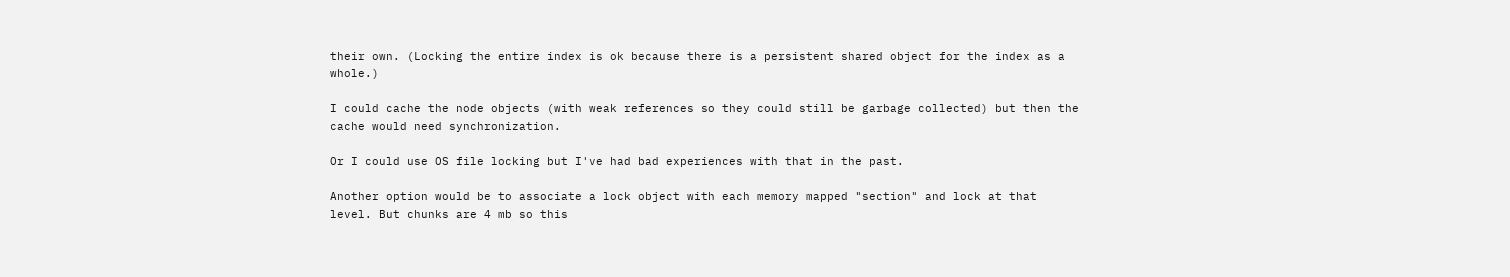their own. (Locking the entire index is ok because there is a persistent shared object for the index as a whole.)

I could cache the node objects (with weak references so they could still be garbage collected) but then the cache would need synchronization.

Or I could use OS file locking but I've had bad experiences with that in the past.

Another option would be to associate a lock object with each memory mapped "section" and lock at that level. But chunks are 4 mb so this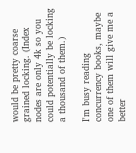would be pretty coarse grained locking. (Index nodes are only 4k so you could potentially be locking a thousand of them.)

I'm busy reading concurrency books, maybe one of them will give me a better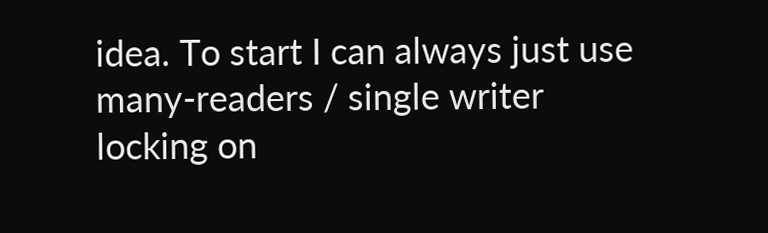idea. To start I can always just use many-readers / single writer locking on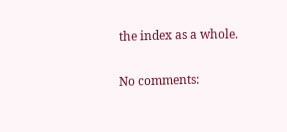the index as a whole.

No comments: